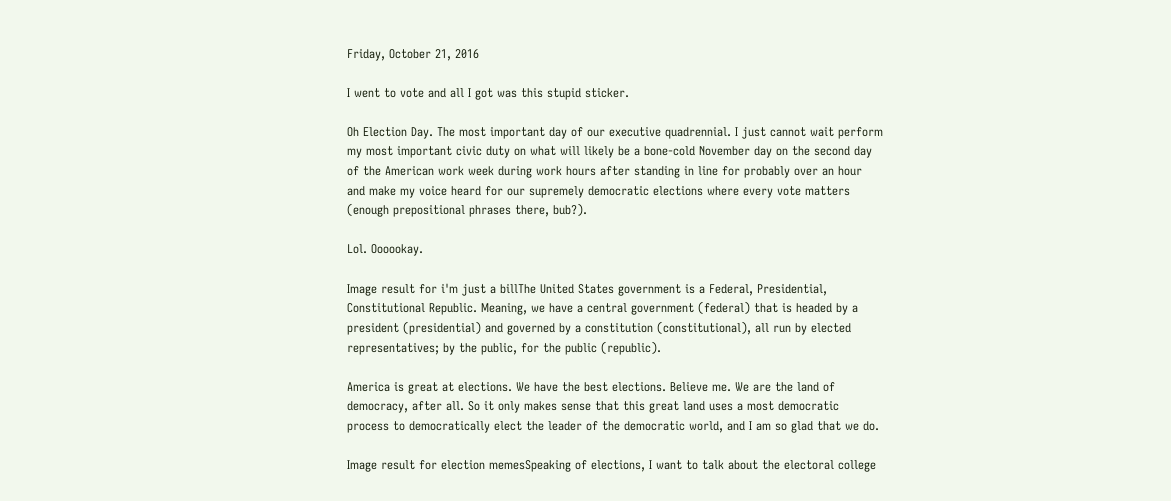Friday, October 21, 2016

I went to vote and all I got was this stupid sticker.

Oh Election Day. The most important day of our executive quadrennial. I just cannot wait perform my most important civic duty on what will likely be a bone-cold November day on the second day of the American work week during work hours after standing in line for probably over an hour and make my voice heard for our supremely democratic elections where every vote matters (enough prepositional phrases there, bub?).

Lol. Oooookay.

Image result for i'm just a billThe United States government is a Federal, Presidential, Constitutional Republic. Meaning, we have a central government (federal) that is headed by a president (presidential) and governed by a constitution (constitutional), all run by elected representatives; by the public, for the public (republic).

America is great at elections. We have the best elections. Believe me. We are the land of democracy, after all. So it only makes sense that this great land uses a most democratic process to democratically elect the leader of the democratic world, and I am so glad that we do.

Image result for election memesSpeaking of elections, I want to talk about the electoral college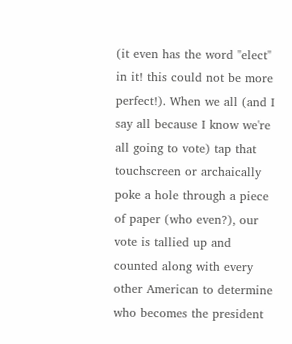(it even has the word "elect" in it! this could not be more perfect!). When we all (and I say all because I know we're all going to vote) tap that touchscreen or archaically poke a hole through a piece of paper (who even?), our vote is tallied up and counted along with every other American to determine who becomes the president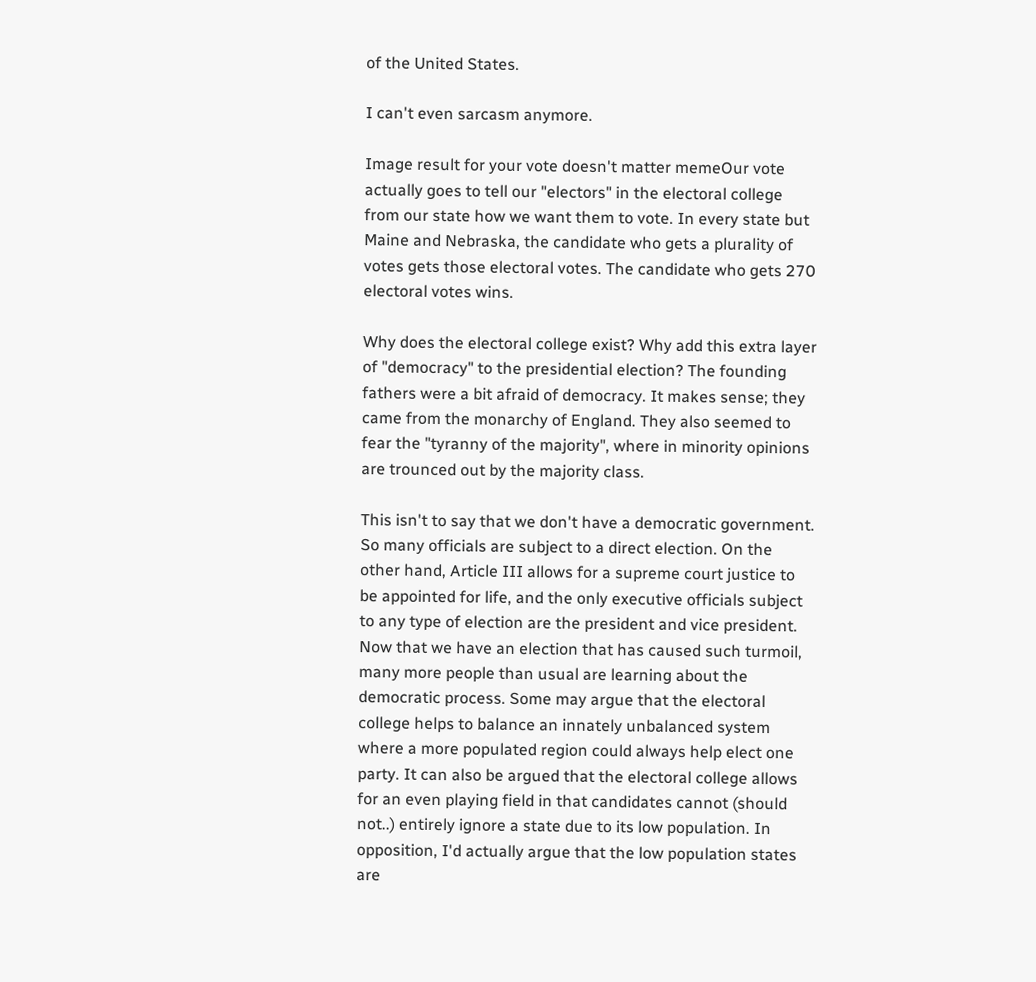of the United States.

I can't even sarcasm anymore.

Image result for your vote doesn't matter memeOur vote actually goes to tell our "electors" in the electoral college from our state how we want them to vote. In every state but Maine and Nebraska, the candidate who gets a plurality of votes gets those electoral votes. The candidate who gets 270 electoral votes wins.

Why does the electoral college exist? Why add this extra layer of "democracy" to the presidential election? The founding fathers were a bit afraid of democracy. It makes sense; they came from the monarchy of England. They also seemed to fear the "tyranny of the majority", where in minority opinions are trounced out by the majority class.

This isn't to say that we don't have a democratic government. So many officials are subject to a direct election. On the other hand, Article III allows for a supreme court justice to be appointed for life, and the only executive officials subject to any type of election are the president and vice president. Now that we have an election that has caused such turmoil, many more people than usual are learning about the democratic process. Some may argue that the electoral college helps to balance an innately unbalanced system where a more populated region could always help elect one party. It can also be argued that the electoral college allows for an even playing field in that candidates cannot (should not..) entirely ignore a state due to its low population. In opposition, I'd actually argue that the low population states are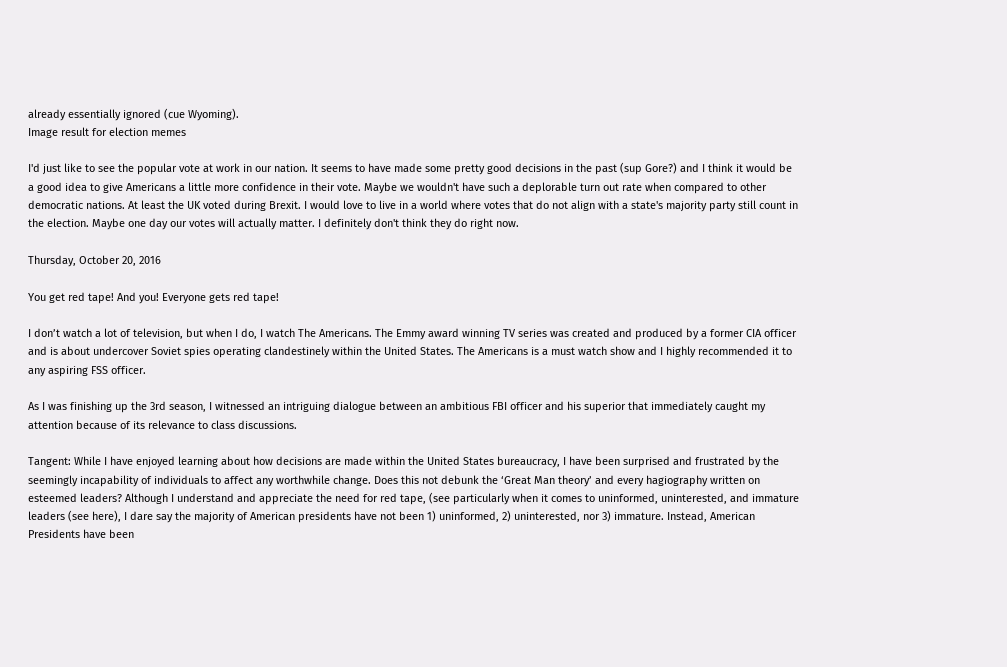already essentially ignored (cue Wyoming).
Image result for election memes

I'd just like to see the popular vote at work in our nation. It seems to have made some pretty good decisions in the past (sup Gore?) and I think it would be a good idea to give Americans a little more confidence in their vote. Maybe we wouldn't have such a deplorable turn out rate when compared to other democratic nations. At least the UK voted during Brexit. I would love to live in a world where votes that do not align with a state's majority party still count in the election. Maybe one day our votes will actually matter. I definitely don't think they do right now.

Thursday, October 20, 2016

You get red tape! And you! Everyone gets red tape!

I don’t watch a lot of television, but when I do, I watch The Americans. The Emmy award winning TV series was created and produced by a former CIA officer and is about undercover Soviet spies operating clandestinely within the United States. The Americans is a must watch show and I highly recommended it to any aspiring FSS officer.

As I was finishing up the 3rd season, I witnessed an intriguing dialogue between an ambitious FBI officer and his superior that immediately caught my attention because of its relevance to class discussions.

Tangent: While I have enjoyed learning about how decisions are made within the United States bureaucracy, I have been surprised and frustrated by the seemingly incapability of individuals to affect any worthwhile change. Does this not debunk the ‘Great Man theory’ and every hagiography written on esteemed leaders? Although I understand and appreciate the need for red tape, (see particularly when it comes to uninformed, uninterested, and immature leaders (see here), I dare say the majority of American presidents have not been 1) uninformed, 2) uninterested, nor 3) immature. Instead, American Presidents have been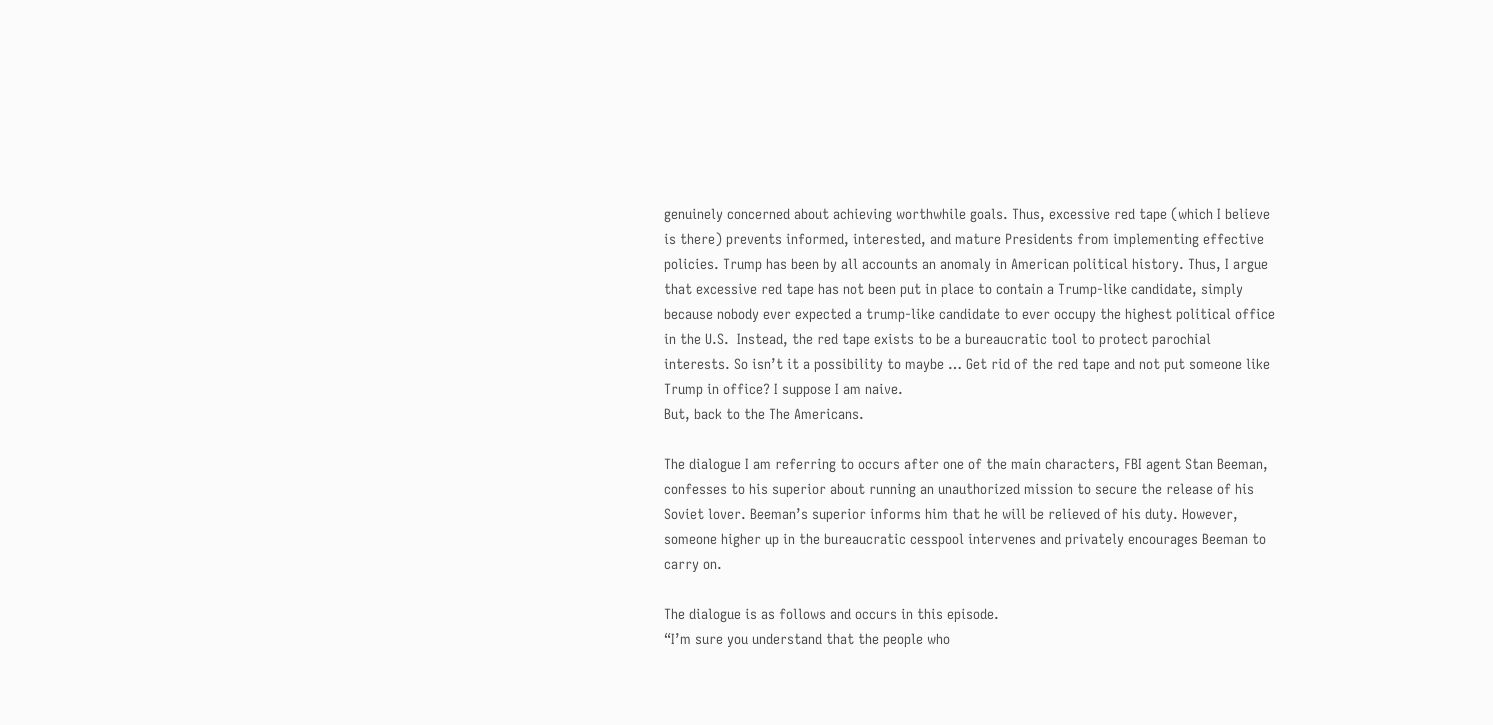genuinely concerned about achieving worthwhile goals. Thus, excessive red tape (which I believe is there) prevents informed, interested, and mature Presidents from implementing effective policies. Trump has been by all accounts an anomaly in American political history. Thus, I argue that excessive red tape has not been put in place to contain a Trump-like candidate, simply because nobody ever expected a trump-like candidate to ever occupy the highest political office in the U.S.  Instead, the red tape exists to be a bureaucratic tool to protect parochial interests. So isn’t it a possibility to maybe … Get rid of the red tape and not put someone like Trump in office? I suppose I am naive.
But, back to the The Americans.

The dialogue I am referring to occurs after one of the main characters, FBI agent Stan Beeman, confesses to his superior about running an unauthorized mission to secure the release of his Soviet lover. Beeman’s superior informs him that he will be relieved of his duty. However, someone higher up in the bureaucratic cesspool intervenes and privately encourages Beeman to carry on.

The dialogue is as follows and occurs in this episode.
“I’m sure you understand that the people who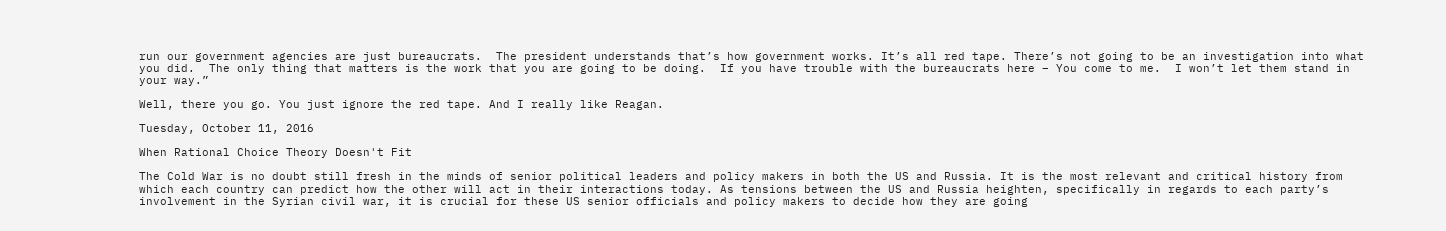run our government agencies are just bureaucrats.  The president understands that’s how government works. It’s all red tape. There’s not going to be an investigation into what you did.  The only thing that matters is the work that you are going to be doing.  If you have trouble with the bureaucrats here – You come to me.  I won’t let them stand in your way.”

Well, there you go. You just ignore the red tape. And I really like Reagan.

Tuesday, October 11, 2016

When Rational Choice Theory Doesn't Fit

The Cold War is no doubt still fresh in the minds of senior political leaders and policy makers in both the US and Russia. It is the most relevant and critical history from which each country can predict how the other will act in their interactions today. As tensions between the US and Russia heighten, specifically in regards to each party’s involvement in the Syrian civil war, it is crucial for these US senior officials and policy makers to decide how they are going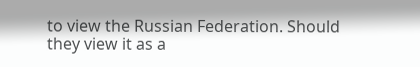to view the Russian Federation. Should they view it as a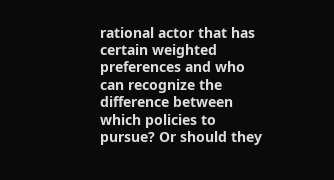rational actor that has certain weighted preferences and who can recognize the difference between which policies to pursue? Or should they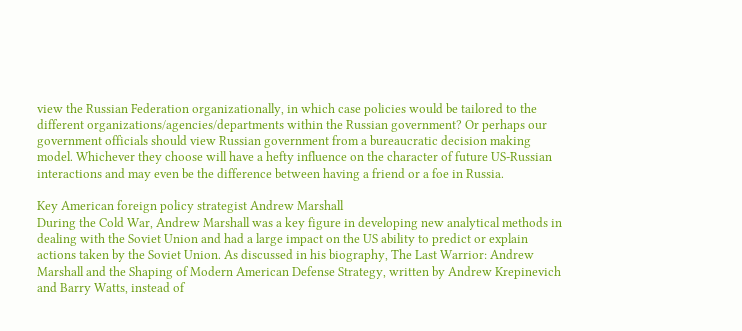view the Russian Federation organizationally, in which case policies would be tailored to the different organizations/agencies/departments within the Russian government? Or perhaps our government officials should view Russian government from a bureaucratic decision making model. Whichever they choose will have a hefty influence on the character of future US-Russian interactions and may even be the difference between having a friend or a foe in Russia.

Key American foreign policy strategist Andrew Marshall
During the Cold War, Andrew Marshall was a key figure in developing new analytical methods in dealing with the Soviet Union and had a large impact on the US ability to predict or explain actions taken by the Soviet Union. As discussed in his biography, The Last Warrior: Andrew Marshall and the Shaping of Modern American Defense Strategy, written by Andrew Krepinevich and Barry Watts, instead of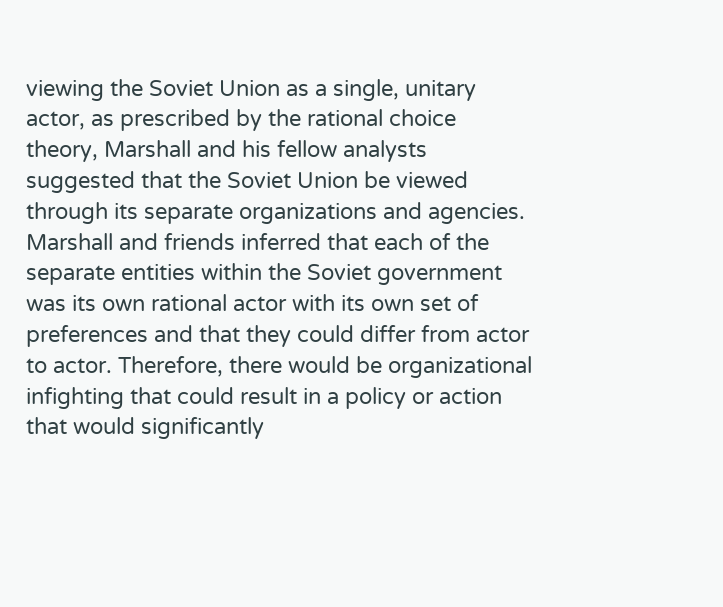viewing the Soviet Union as a single, unitary actor, as prescribed by the rational choice theory, Marshall and his fellow analysts suggested that the Soviet Union be viewed through its separate organizations and agencies. Marshall and friends inferred that each of the separate entities within the Soviet government was its own rational actor with its own set of preferences and that they could differ from actor to actor. Therefore, there would be organizational infighting that could result in a policy or action that would significantly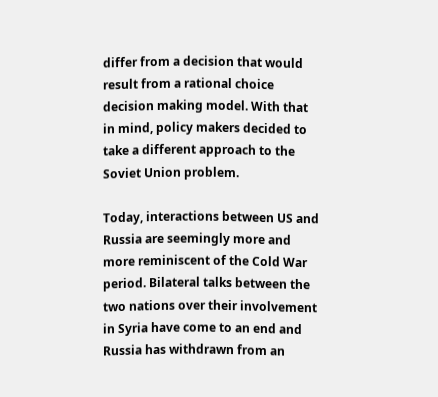differ from a decision that would result from a rational choice decision making model. With that in mind, policy makers decided to take a different approach to the Soviet Union problem.

Today, interactions between US and Russia are seemingly more and more reminiscent of the Cold War period. Bilateral talks between the two nations over their involvement in Syria have come to an end and Russia has withdrawn from an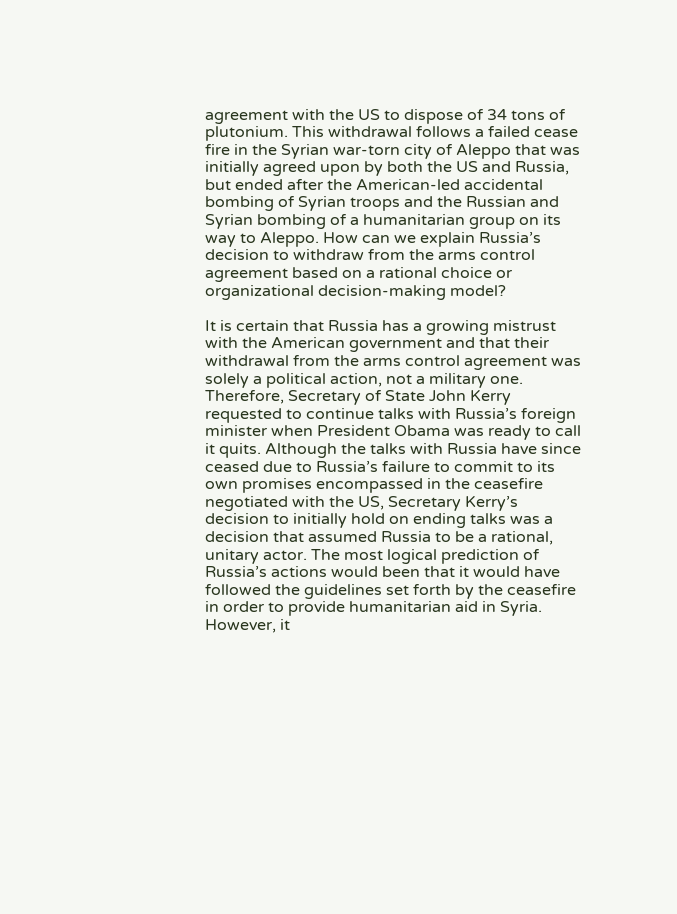agreement with the US to dispose of 34 tons of plutonium. This withdrawal follows a failed cease fire in the Syrian war-torn city of Aleppo that was initially agreed upon by both the US and Russia, but ended after the American-led accidental bombing of Syrian troops and the Russian and Syrian bombing of a humanitarian group on its way to Aleppo. How can we explain Russia’s decision to withdraw from the arms control agreement based on a rational choice or organizational decision-making model?

It is certain that Russia has a growing mistrust with the American government and that their withdrawal from the arms control agreement was solely a political action, not a military one.
Therefore, Secretary of State John Kerry requested to continue talks with Russia’s foreign minister when President Obama was ready to call it quits. Although the talks with Russia have since ceased due to Russia’s failure to commit to its own promises encompassed in the ceasefire negotiated with the US, Secretary Kerry’s decision to initially hold on ending talks was a decision that assumed Russia to be a rational, unitary actor. The most logical prediction of Russia’s actions would been that it would have followed the guidelines set forth by the ceasefire in order to provide humanitarian aid in Syria. However, it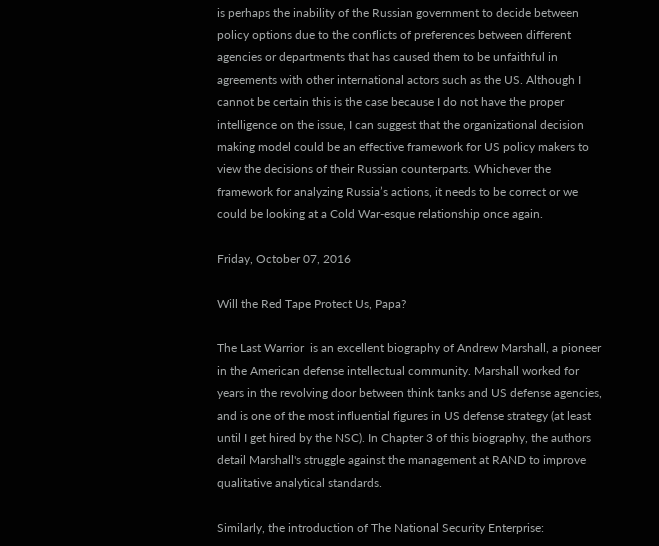is perhaps the inability of the Russian government to decide between policy options due to the conflicts of preferences between different agencies or departments that has caused them to be unfaithful in agreements with other international actors such as the US. Although I cannot be certain this is the case because I do not have the proper intelligence on the issue, I can suggest that the organizational decision making model could be an effective framework for US policy makers to view the decisions of their Russian counterparts. Whichever the framework for analyzing Russia’s actions, it needs to be correct or we could be looking at a Cold War-esque relationship once again.

Friday, October 07, 2016

Will the Red Tape Protect Us, Papa?

The Last Warrior  is an excellent biography of Andrew Marshall, a pioneer in the American defense intellectual community. Marshall worked for years in the revolving door between think tanks and US defense agencies, and is one of the most influential figures in US defense strategy (at least until I get hired by the NSC). In Chapter 3 of this biography, the authors detail Marshall's struggle against the management at RAND to improve qualitative analytical standards.

Similarly, the introduction of The National Security Enterprise: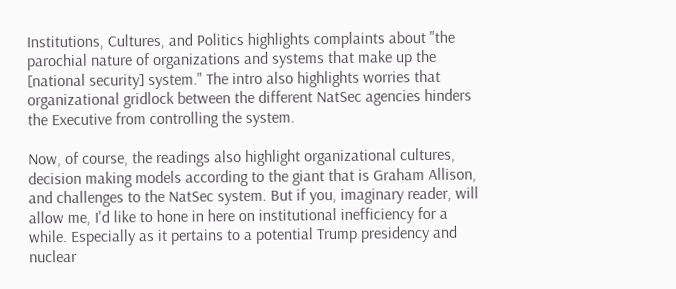Institutions, Cultures, and Politics highlights complaints about "the parochial nature of organizations and systems that make up the [national security] system." The intro also highlights worries that organizational gridlock between the different NatSec agencies hinders the Executive from controlling the system.

Now, of course, the readings also highlight organizational cultures, decision making models according to the giant that is Graham Allison, and challenges to the NatSec system. But if you, imaginary reader, will allow me, I'd like to hone in here on institutional inefficiency for a while. Especially as it pertains to a potential Trump presidency and nuclear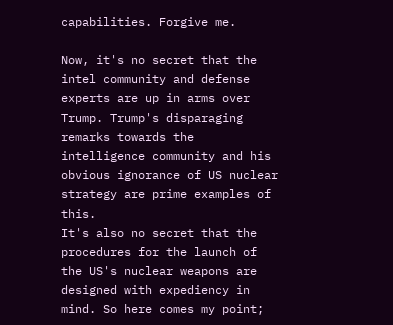capabilities. Forgive me.

Now, it's no secret that the intel community and defense experts are up in arms over Trump. Trump's disparaging remarks towards the intelligence community and his obvious ignorance of US nuclear strategy are prime examples of this.
It's also no secret that the procedures for the launch of the US's nuclear weapons are designed with expediency in mind. So here comes my point;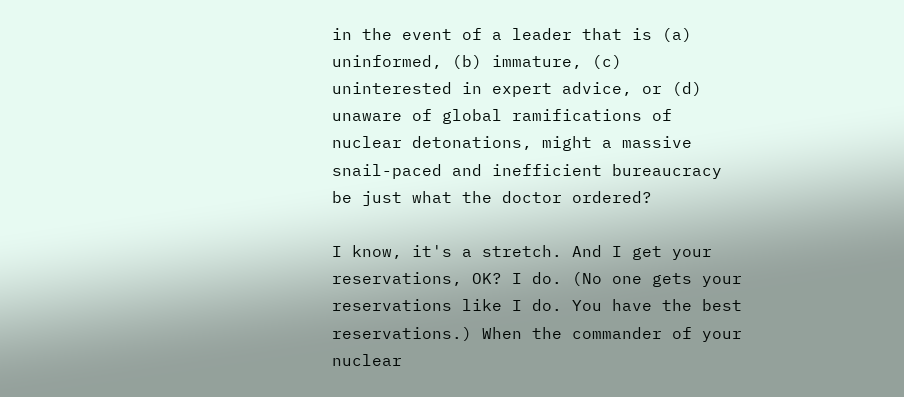in the event of a leader that is (a) uninformed, (b) immature, (c) uninterested in expert advice, or (d) unaware of global ramifications of nuclear detonations, might a massive snail-paced and inefficient bureaucracy be just what the doctor ordered?

I know, it's a stretch. And I get your reservations, OK? I do. (No one gets your reservations like I do. You have the best reservations.) When the commander of your nuclear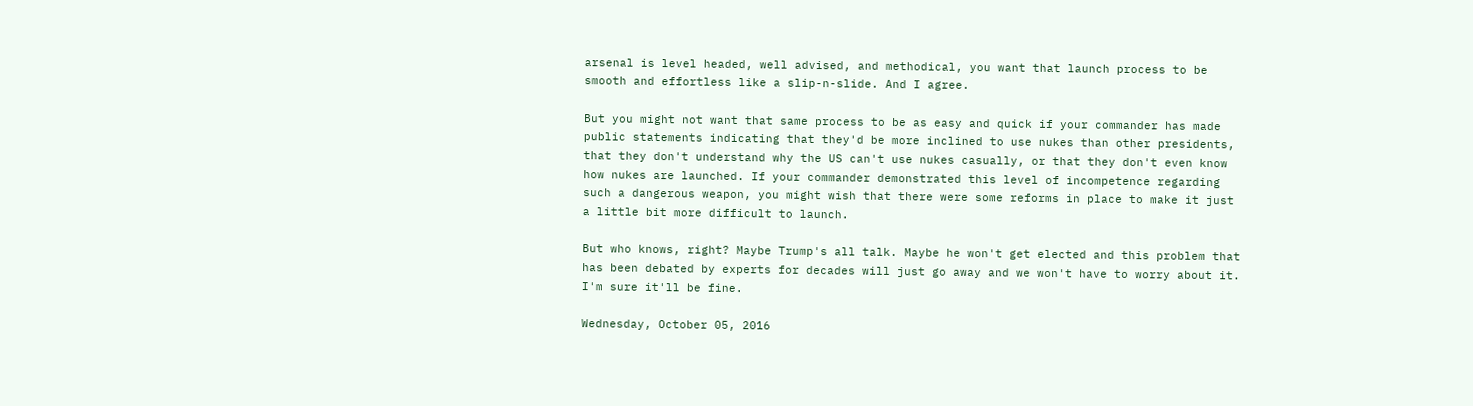arsenal is level headed, well advised, and methodical, you want that launch process to be smooth and effortless like a slip-n-slide. And I agree.

But you might not want that same process to be as easy and quick if your commander has made public statements indicating that they'd be more inclined to use nukes than other presidents, that they don't understand why the US can't use nukes casually, or that they don't even know how nukes are launched. If your commander demonstrated this level of incompetence regarding such a dangerous weapon, you might wish that there were some reforms in place to make it just a little bit more difficult to launch.

But who knows, right? Maybe Trump's all talk. Maybe he won't get elected and this problem that has been debated by experts for decades will just go away and we won't have to worry about it. I'm sure it'll be fine.

Wednesday, October 05, 2016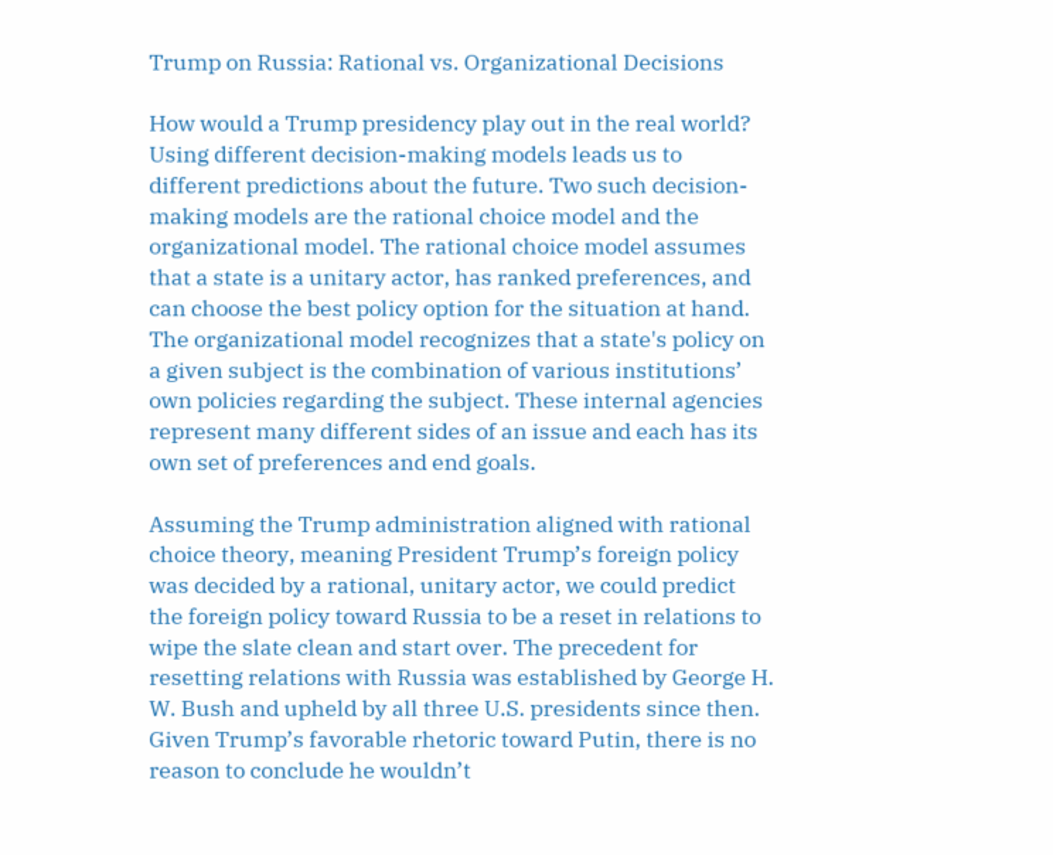Trump on Russia: Rational vs. Organizational Decisions

How would a Trump presidency play out in the real world? Using different decision-making models leads us to different predictions about the future. Two such decision-making models are the rational choice model and the organizational model. The rational choice model assumes that a state is a unitary actor, has ranked preferences, and can choose the best policy option for the situation at hand. The organizational model recognizes that a state's policy on a given subject is the combination of various institutions’ own policies regarding the subject. These internal agencies represent many different sides of an issue and each has its own set of preferences and end goals.

Assuming the Trump administration aligned with rational choice theory, meaning President Trump’s foreign policy was decided by a rational, unitary actor, we could predict the foreign policy toward Russia to be a reset in relations to wipe the slate clean and start over. The precedent for resetting relations with Russia was established by George H. W. Bush and upheld by all three U.S. presidents since then. Given Trump’s favorable rhetoric toward Putin, there is no reason to conclude he wouldn’t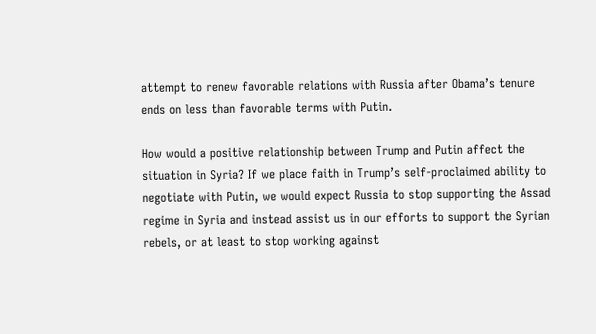attempt to renew favorable relations with Russia after Obama’s tenure ends on less than favorable terms with Putin.

How would a positive relationship between Trump and Putin affect the situation in Syria? If we place faith in Trump’s self-proclaimed ability to negotiate with Putin, we would expect Russia to stop supporting the Assad regime in Syria and instead assist us in our efforts to support the Syrian rebels, or at least to stop working against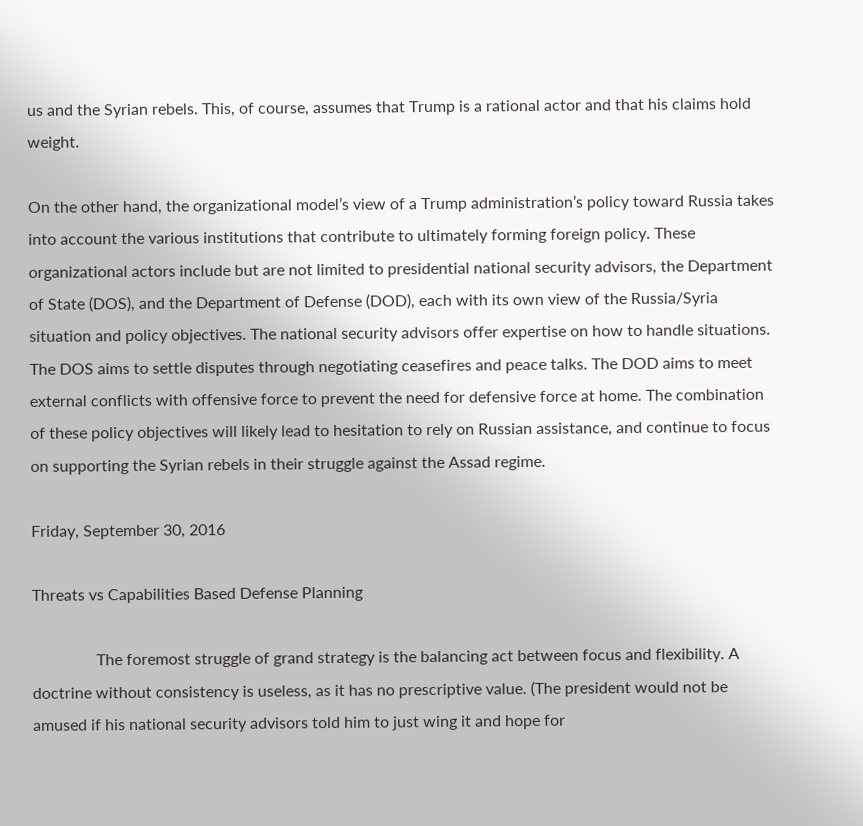us and the Syrian rebels. This, of course, assumes that Trump is a rational actor and that his claims hold weight.

On the other hand, the organizational model’s view of a Trump administration’s policy toward Russia takes into account the various institutions that contribute to ultimately forming foreign policy. These organizational actors include but are not limited to presidential national security advisors, the Department of State (DOS), and the Department of Defense (DOD), each with its own view of the Russia/Syria situation and policy objectives. The national security advisors offer expertise on how to handle situations. The DOS aims to settle disputes through negotiating ceasefires and peace talks. The DOD aims to meet external conflicts with offensive force to prevent the need for defensive force at home. The combination of these policy objectives will likely lead to hesitation to rely on Russian assistance, and continue to focus on supporting the Syrian rebels in their struggle against the Assad regime.

Friday, September 30, 2016

Threats vs Capabilities Based Defense Planning

                The foremost struggle of grand strategy is the balancing act between focus and flexibility. A doctrine without consistency is useless, as it has no prescriptive value. (The president would not be amused if his national security advisors told him to just wing it and hope for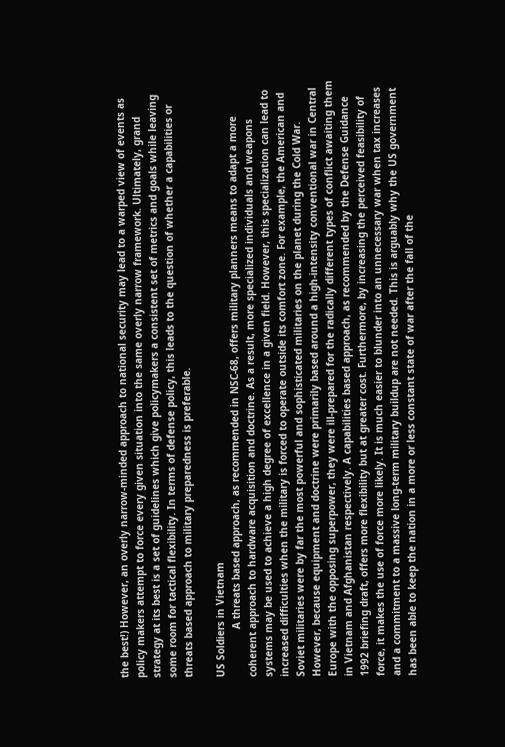the best!) However, an overly narrow-minded approach to national security may lead to a warped view of events as policy makers attempt to force every given situation into the same overly narrow framework. Ultimately, grand strategy at its best is a set of guidelines which give policymakers a consistent set of metrics and goals while leaving some room for tactical flexibility. In terms of defense policy, this leads to the question of whether a capabilities or threats based approach to military preparedness is preferable.

US Soldiers in Vietnam
                A threats based approach, as recommended in NSC-68, offers military planners means to adapt a more coherent approach to hardware acquisition and doctrine. As a result, more specialized individuals and weapons systems may be used to achieve a high degree of excellence in a given field. However, this specialization can lead to increased difficulties when the military is forced to operate outside its comfort zone. For example, the American and Soviet militaries were by far the most powerful and sophisticated militaries on the planet during the Cold War. However, because equipment and doctrine were primarily based around a high-intensity conventional war in Central Europe with the opposing superpower, they were ill-prepared for the radically different types of conflict awaiting them in Vietnam and Afghanistan respectively. A capabilities based approach, as recommended by the Defense Guidance 1992 briefing draft, offers more flexibility but at greater cost. Furthermore, by increasing the perceived feasibility of force, it makes the use of force more likely. It is much easier to blunder into an unnecessary war when tax increases and a commitment to a massive long-term military buildup are not needed. This is arguably why the US government has been able to keep the nation in a more or less constant state of war after the fall of the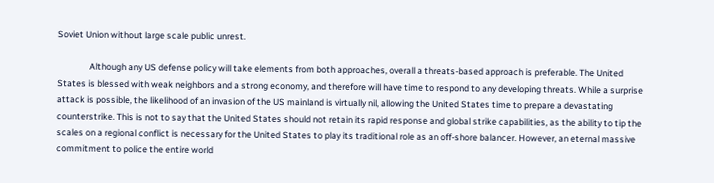Soviet Union without large scale public unrest.

                Although any US defense policy will take elements from both approaches, overall a threats-based approach is preferable. The United States is blessed with weak neighbors and a strong economy, and therefore will have time to respond to any developing threats. While a surprise attack is possible, the likelihood of an invasion of the US mainland is virtually nil, allowing the United States time to prepare a devastating counterstrike. This is not to say that the United States should not retain its rapid response and global strike capabilities, as the ability to tip the scales on a regional conflict is necessary for the United States to play its traditional role as an off-shore balancer. However, an eternal massive commitment to police the entire world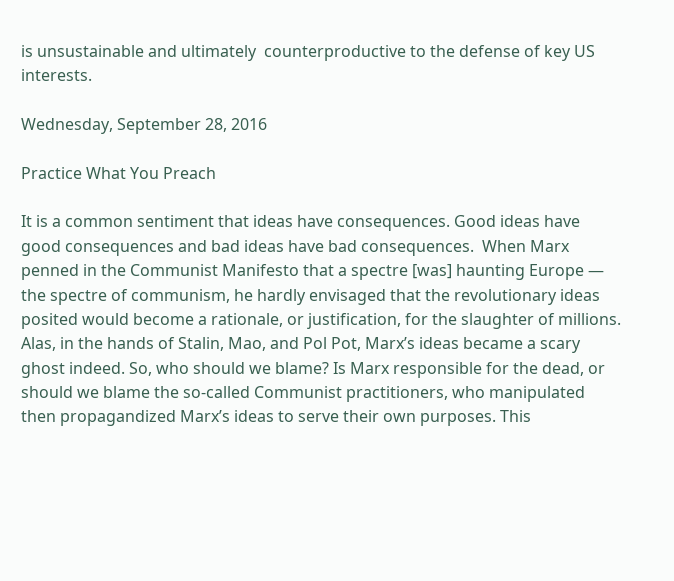is unsustainable and ultimately  counterproductive to the defense of key US interests.

Wednesday, September 28, 2016

Practice What You Preach

It is a common sentiment that ideas have consequences. Good ideas have good consequences and bad ideas have bad consequences.  When Marx penned in the Communist Manifesto that a spectre [was] haunting Europe — the spectre of communism, he hardly envisaged that the revolutionary ideas posited would become a rationale, or justification, for the slaughter of millions. Alas, in the hands of Stalin, Mao, and Pol Pot, Marx’s ideas became a scary ghost indeed. So, who should we blame? Is Marx responsible for the dead, or should we blame the so-called Communist practitioners, who manipulated then propagandized Marx’s ideas to serve their own purposes. This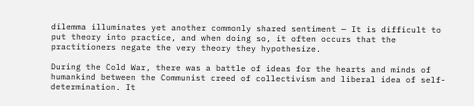dilemma illuminates yet another commonly shared sentiment — It is difficult to put theory into practice, and when doing so, it often occurs that the practitioners negate the very theory they hypothesize.

During the Cold War, there was a battle of ideas for the hearts and minds of humankind between the Communist creed of collectivism and liberal idea of self-determination. It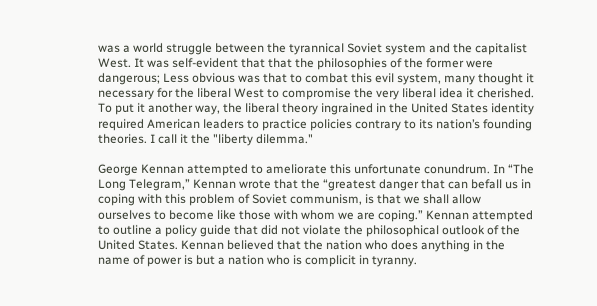was a world struggle between the tyrannical Soviet system and the capitalist West. It was self-evident that that the philosophies of the former were dangerous; Less obvious was that to combat this evil system, many thought it necessary for the liberal West to compromise the very liberal idea it cherished. To put it another way, the liberal theory ingrained in the United States identity required American leaders to practice policies contrary to its nation’s founding theories. I call it the "liberty dilemma."

George Kennan attempted to ameliorate this unfortunate conundrum. In “The Long Telegram,” Kennan wrote that the “greatest danger that can befall us in coping with this problem of Soviet communism, is that we shall allow ourselves to become like those with whom we are coping.” Kennan attempted to outline a policy guide that did not violate the philosophical outlook of the United States. Kennan believed that the nation who does anything in the name of power is but a nation who is complicit in tyranny.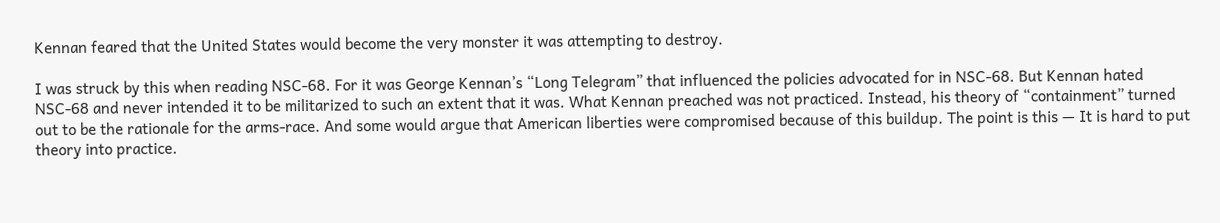Kennan feared that the United States would become the very monster it was attempting to destroy.

I was struck by this when reading NSC-68. For it was George Kennan’s “Long Telegram” that influenced the policies advocated for in NSC-68. But Kennan hated NSC-68 and never intended it to be militarized to such an extent that it was. What Kennan preached was not practiced. Instead, his theory of “containment” turned out to be the rationale for the arms-race. And some would argue that American liberties were compromised because of this buildup. The point is this — It is hard to put theory into practice.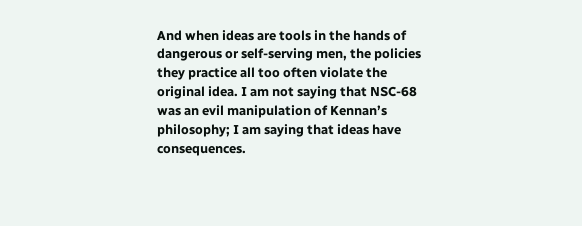And when ideas are tools in the hands of dangerous or self-serving men, the policies they practice all too often violate the original idea. I am not saying that NSC-68 was an evil manipulation of Kennan’s philosophy; I am saying that ideas have consequences.